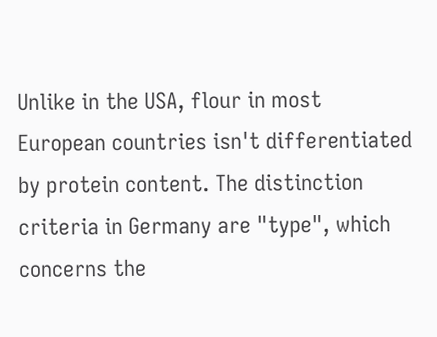Unlike in the USA, flour in most European countries isn't differentiated by protein content. The distinction criteria in Germany are "type", which concerns the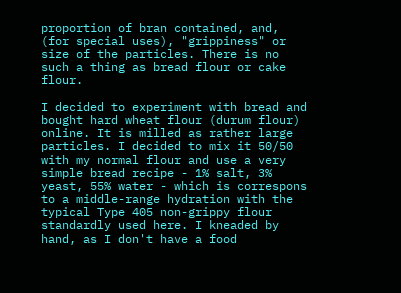proportion of bran contained, and, (for special uses), "grippiness" or size of the particles. There is no such a thing as bread flour or cake flour.

I decided to experiment with bread and bought hard wheat flour (durum flour) online. It is milled as rather large particles. I decided to mix it 50/50 with my normal flour and use a very simple bread recipe - 1% salt, 3% yeast, 55% water - which is correspons to a middle-range hydration with the typical Type 405 non-grippy flour standardly used here. I kneaded by hand, as I don't have a food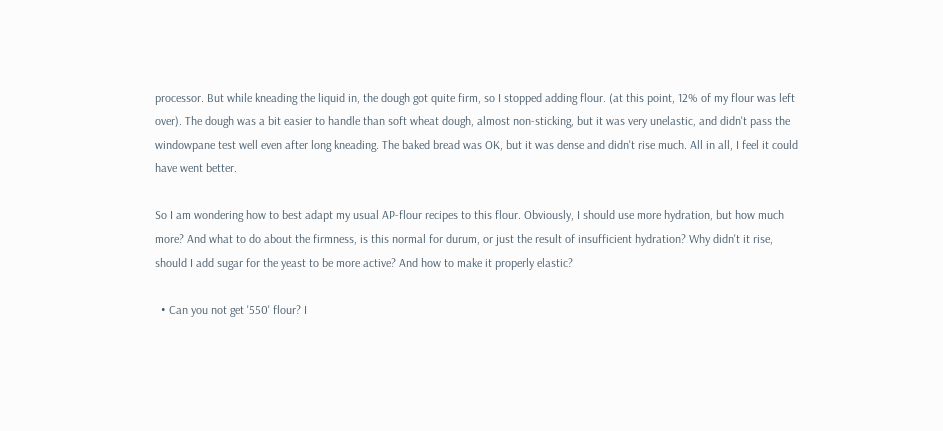processor. But while kneading the liquid in, the dough got quite firm, so I stopped adding flour. (at this point, 12% of my flour was left over). The dough was a bit easier to handle than soft wheat dough, almost non-sticking, but it was very unelastic, and didn't pass the windowpane test well even after long kneading. The baked bread was OK, but it was dense and didn't rise much. All in all, I feel it could have went better.

So I am wondering how to best adapt my usual AP-flour recipes to this flour. Obviously, I should use more hydration, but how much more? And what to do about the firmness, is this normal for durum, or just the result of insufficient hydration? Why didn't it rise, should I add sugar for the yeast to be more active? And how to make it properly elastic?

  • Can you not get '550' flour? I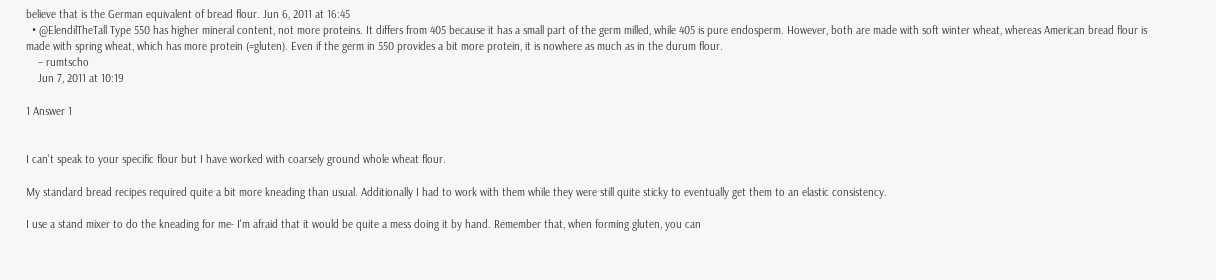believe that is the German equivalent of bread flour. Jun 6, 2011 at 16:45
  • @ElendilTheTall Type 550 has higher mineral content, not more proteins. It differs from 405 because it has a small part of the germ milled, while 405 is pure endosperm. However, both are made with soft winter wheat, whereas American bread flour is made with spring wheat, which has more protein (=gluten). Even if the germ in 550 provides a bit more protein, it is nowhere as much as in the durum flour.
    – rumtscho
    Jun 7, 2011 at 10:19

1 Answer 1


I can't speak to your specific flour but I have worked with coarsely ground whole wheat flour.

My standard bread recipes required quite a bit more kneading than usual. Additionally I had to work with them while they were still quite sticky to eventually get them to an elastic consistency.

I use a stand mixer to do the kneading for me- I'm afraid that it would be quite a mess doing it by hand. Remember that, when forming gluten, you can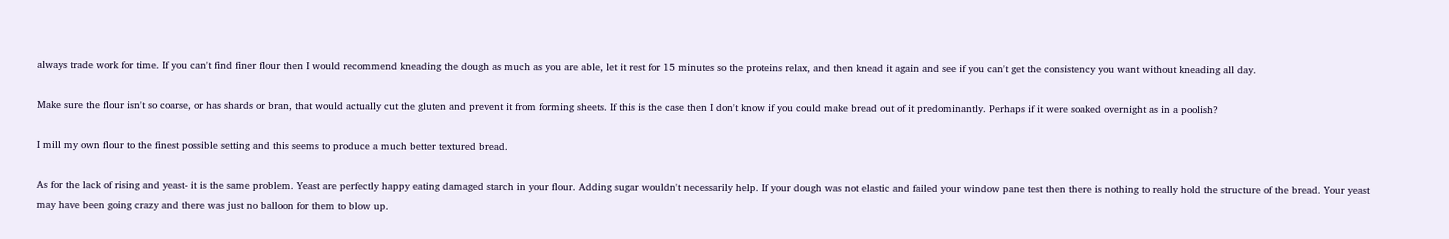always trade work for time. If you can't find finer flour then I would recommend kneading the dough as much as you are able, let it rest for 15 minutes so the proteins relax, and then knead it again and see if you can't get the consistency you want without kneading all day.

Make sure the flour isn't so coarse, or has shards or bran, that would actually cut the gluten and prevent it from forming sheets. If this is the case then I don't know if you could make bread out of it predominantly. Perhaps if it were soaked overnight as in a poolish?

I mill my own flour to the finest possible setting and this seems to produce a much better textured bread.

As for the lack of rising and yeast- it is the same problem. Yeast are perfectly happy eating damaged starch in your flour. Adding sugar wouldn't necessarily help. If your dough was not elastic and failed your window pane test then there is nothing to really hold the structure of the bread. Your yeast may have been going crazy and there was just no balloon for them to blow up.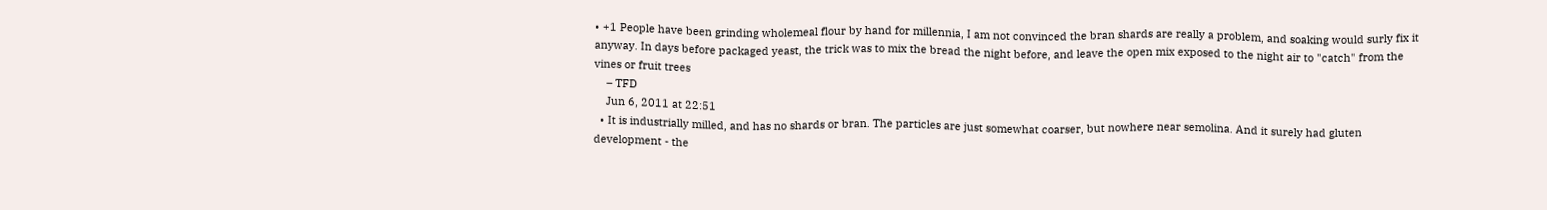• +1 People have been grinding wholemeal flour by hand for millennia, I am not convinced the bran shards are really a problem, and soaking would surly fix it anyway. In days before packaged yeast, the trick was to mix the bread the night before, and leave the open mix exposed to the night air to "catch" from the vines or fruit trees
    – TFD
    Jun 6, 2011 at 22:51
  • It is industrially milled, and has no shards or bran. The particles are just somewhat coarser, but nowhere near semolina. And it surely had gluten development - the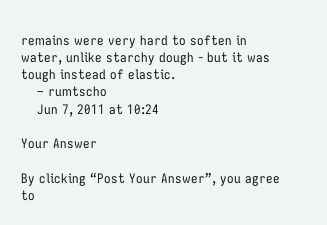remains were very hard to soften in water, unlike starchy dough - but it was tough instead of elastic.
    – rumtscho
    Jun 7, 2011 at 10:24

Your Answer

By clicking “Post Your Answer”, you agree to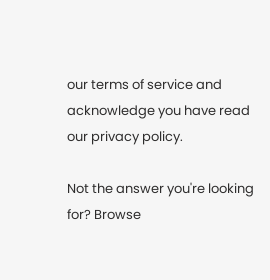our terms of service and acknowledge you have read our privacy policy.

Not the answer you're looking for? Browse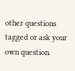other questions tagged or ask your own question.